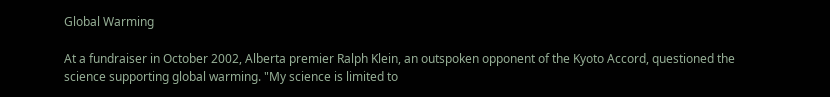Global Warming

At a fundraiser in October 2002, Alberta premier Ralph Klein, an outspoken opponent of the Kyoto Accord, questioned the science supporting global warming. "My science is limited to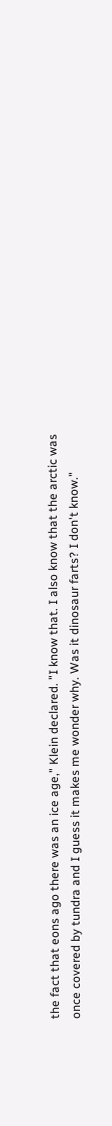the fact that eons ago there was an ice age," Klein declared. "I know that. I also know that the arctic was once covered by tundra and I guess it makes me wonder why. Was it dinosaur farts? I don't know."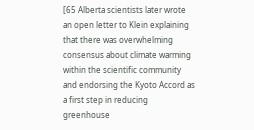[65 Alberta scientists later wrote an open letter to Klein explaining that there was overwhelming consensus about climate warming within the scientific community and endorsing the Kyoto Accord as a first step in reducing greenhouse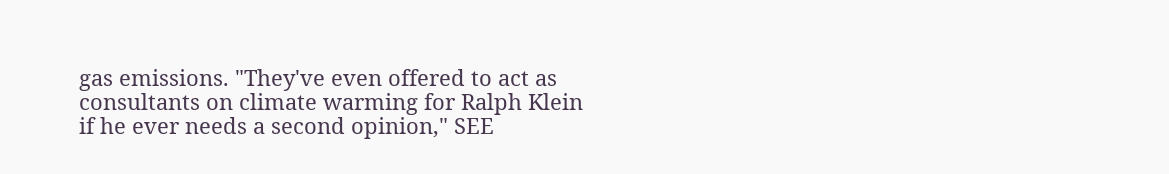gas emissions. "They've even offered to act as consultants on climate warming for Ralph Klein if he ever needs a second opinion," SEE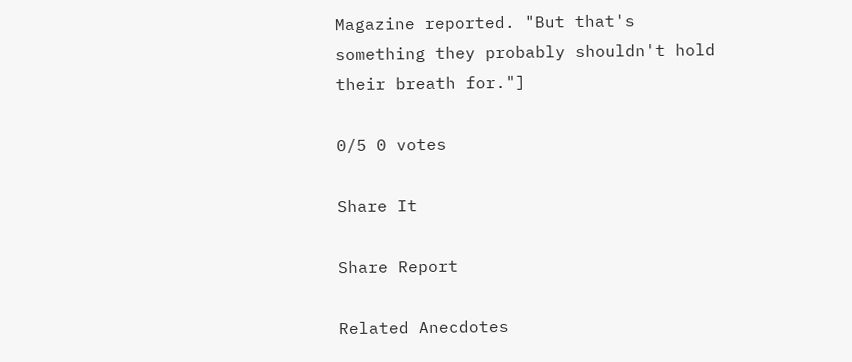Magazine reported. "But that's something they probably shouldn't hold their breath for."]

0/5 0 votes

Share It

Share Report

Related Anecdotes